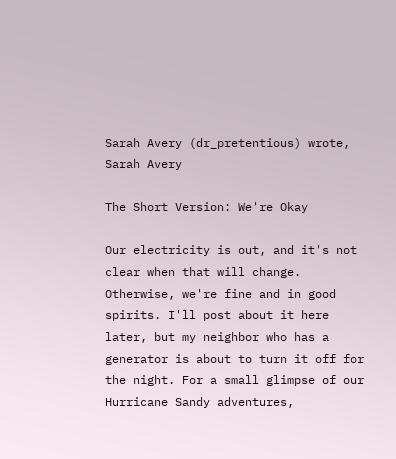Sarah Avery (dr_pretentious) wrote,
Sarah Avery

The Short Version: We're Okay

Our electricity is out, and it's not clear when that will change. Otherwise, we're fine and in good spirits. I'll post about it here later, but my neighbor who has a generator is about to turn it off for the night. For a small glimpse of our Hurricane Sandy adventures,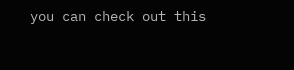you can check out this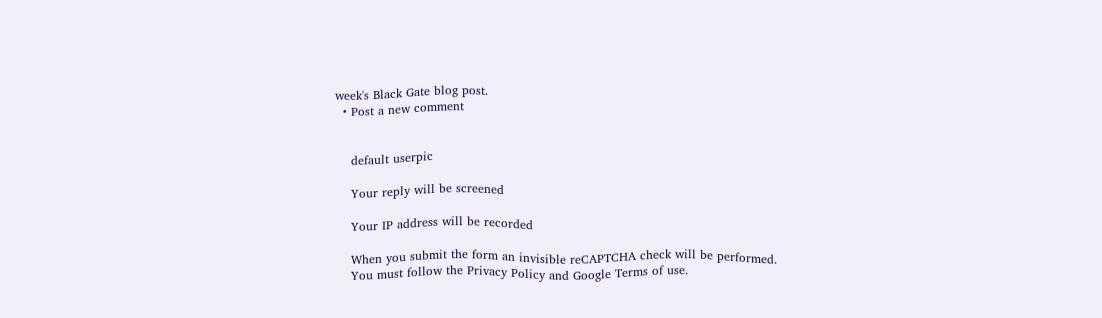week's Black Gate blog post.
  • Post a new comment


    default userpic

    Your reply will be screened

    Your IP address will be recorded

    When you submit the form an invisible reCAPTCHA check will be performed.
    You must follow the Privacy Policy and Google Terms of use.